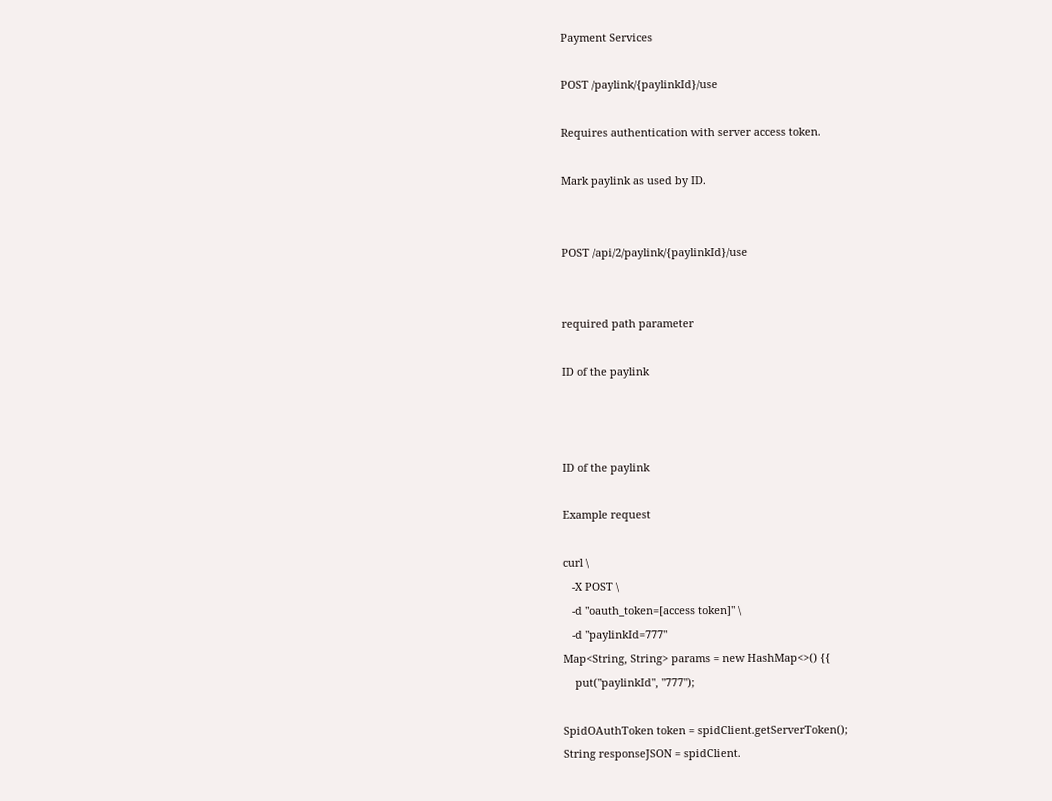Payment Services

POST /paylink/{paylinkId}/use

Requires authentication with server access token.

Mark paylink as used by ID.


POST /api/2/paylink/{paylinkId}/use


required path parameter

ID of the paylink



ID of the paylink

Example request

curl \
   -X POST \
   -d "oauth_token=[access token]" \
   -d "paylinkId=777"
Map<String, String> params = new HashMap<>() {{
    put("paylinkId", "777");

SpidOAuthToken token = spidClient.getServerToken();
String responseJSON = spidClient.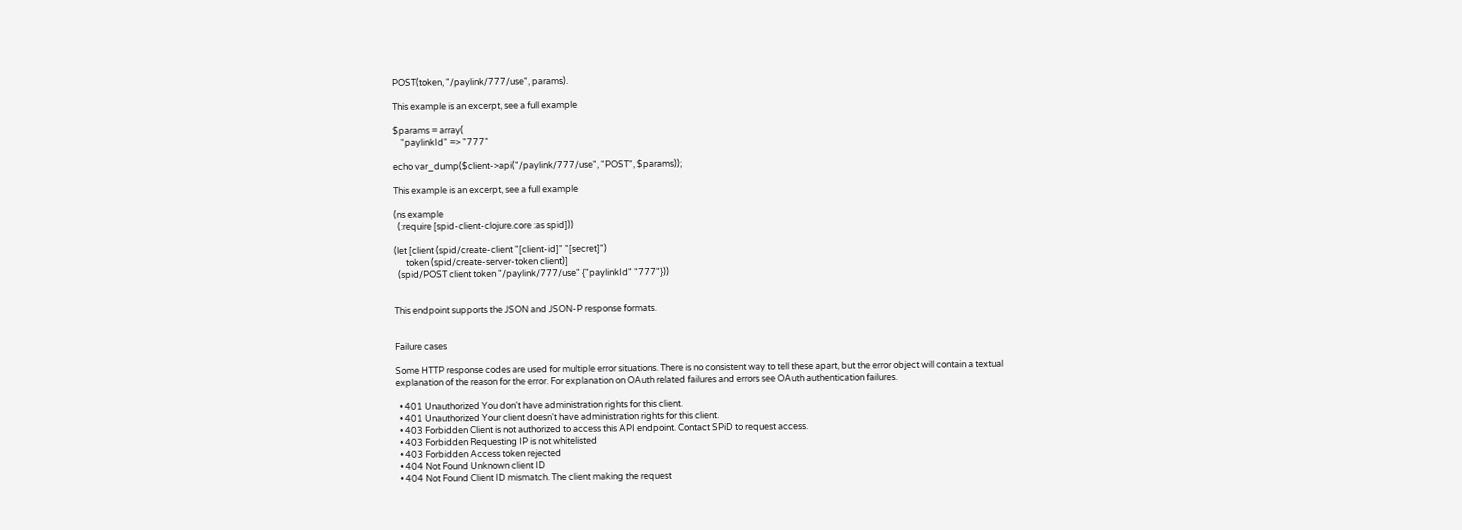POST(token, "/paylink/777/use", params).

This example is an excerpt, see a full example

$params = array(
    "paylinkId" => "777"

echo var_dump($client->api("/paylink/777/use", "POST", $params));

This example is an excerpt, see a full example

(ns example
  (:require [spid-client-clojure.core :as spid]))

(let [client (spid/create-client "[client-id]" "[secret]")
      token (spid/create-server-token client)]
  (spid/POST client token "/paylink/777/use" {"paylinkId" "777"}))


This endpoint supports the JSON and JSON-P response formats.


Failure cases

Some HTTP response codes are used for multiple error situations. There is no consistent way to tell these apart, but the error object will contain a textual explanation of the reason for the error. For explanation on OAuth related failures and errors see OAuth authentication failures.

  • 401 Unauthorized You don't have administration rights for this client.
  • 401 Unauthorized Your client doesn't have administration rights for this client.
  • 403 Forbidden Client is not authorized to access this API endpoint. Contact SPiD to request access.
  • 403 Forbidden Requesting IP is not whitelisted
  • 403 Forbidden Access token rejected
  • 404 Not Found Unknown client ID
  • 404 Not Found Client ID mismatch. The client making the request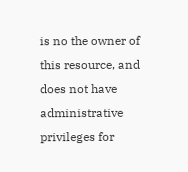is no the owner of this resource, and does not have administrative privileges for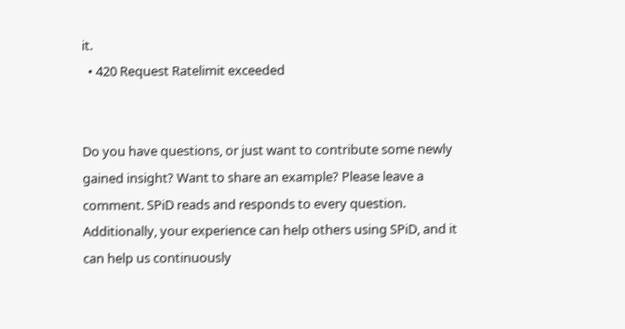it.
  • 420 Request Ratelimit exceeded


Do you have questions, or just want to contribute some newly gained insight? Want to share an example? Please leave a comment. SPiD reads and responds to every question. Additionally, your experience can help others using SPiD, and it can help us continuously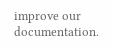improve our documentation.